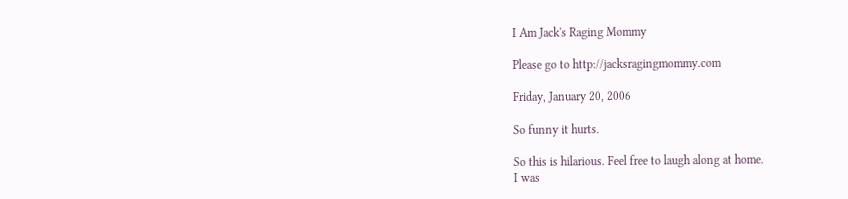I Am Jack's Raging Mommy

Please go to http://jacksragingmommy.com

Friday, January 20, 2006

So funny it hurts.

So this is hilarious. Feel free to laugh along at home.
I was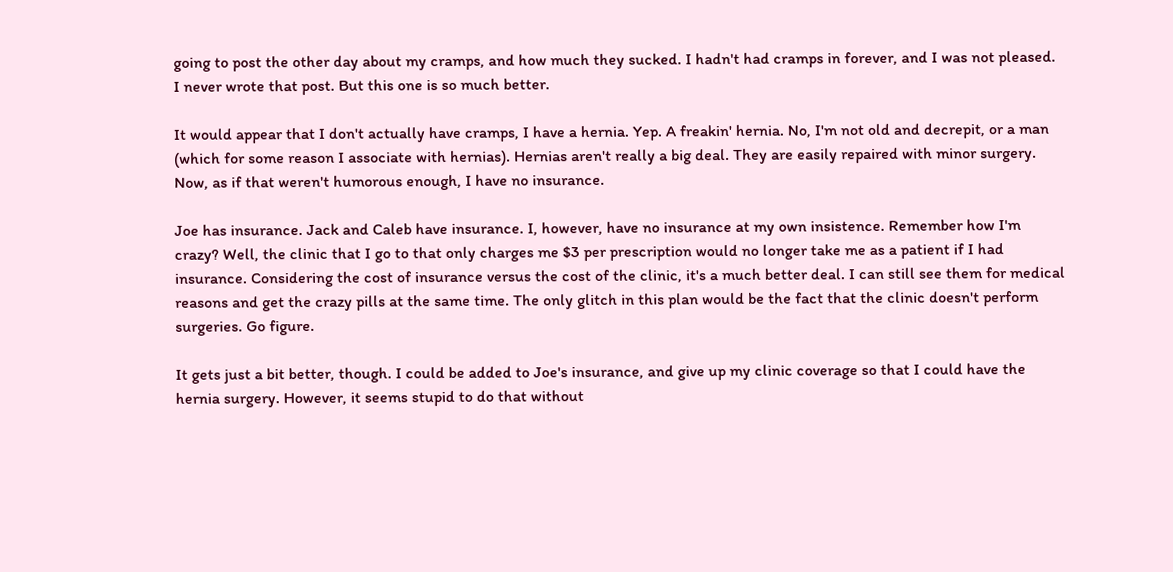going to post the other day about my cramps, and how much they sucked. I hadn't had cramps in forever, and I was not pleased. I never wrote that post. But this one is so much better.

It would appear that I don't actually have cramps, I have a hernia. Yep. A freakin' hernia. No, I'm not old and decrepit, or a man (which for some reason I associate with hernias). Hernias aren't really a big deal. They are easily repaired with minor surgery. Now, as if that weren't humorous enough, I have no insurance.

Joe has insurance. Jack and Caleb have insurance. I, however, have no insurance at my own insistence. Remember how I'm crazy? Well, the clinic that I go to that only charges me $3 per prescription would no longer take me as a patient if I had insurance. Considering the cost of insurance versus the cost of the clinic, it's a much better deal. I can still see them for medical reasons and get the crazy pills at the same time. The only glitch in this plan would be the fact that the clinic doesn't perform surgeries. Go figure.

It gets just a bit better, though. I could be added to Joe's insurance, and give up my clinic coverage so that I could have the hernia surgery. However, it seems stupid to do that without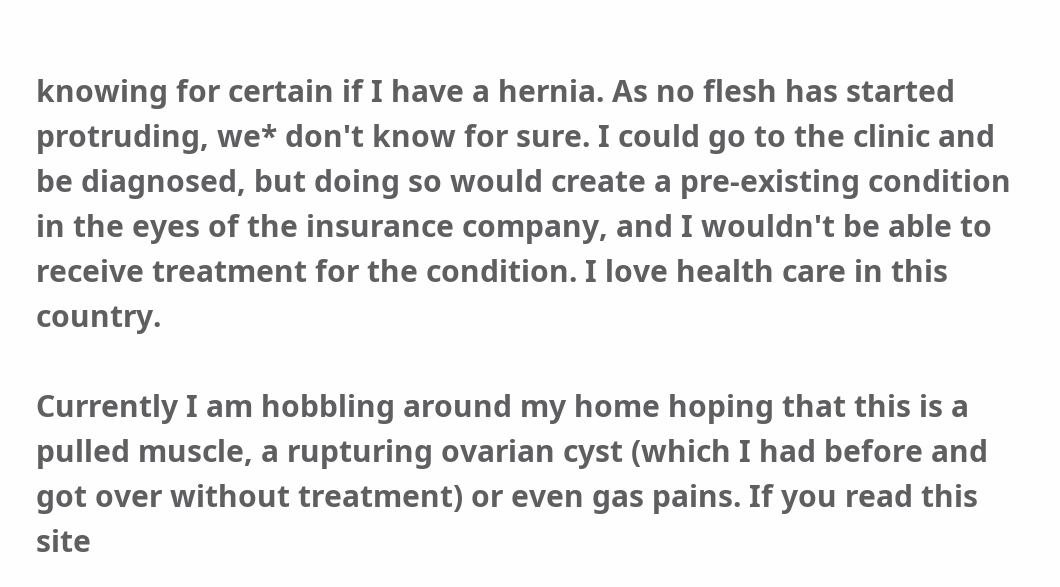knowing for certain if I have a hernia. As no flesh has started protruding, we* don't know for sure. I could go to the clinic and be diagnosed, but doing so would create a pre-existing condition in the eyes of the insurance company, and I wouldn't be able to receive treatment for the condition. I love health care in this country.

Currently I am hobbling around my home hoping that this is a pulled muscle, a rupturing ovarian cyst (which I had before and got over without treatment) or even gas pains. If you read this site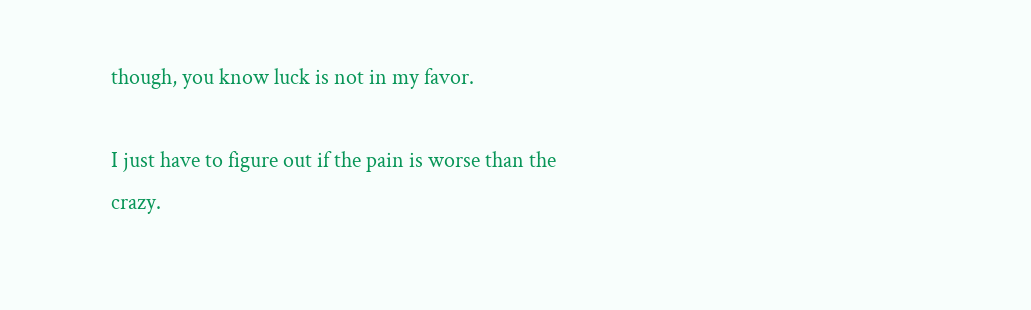though, you know luck is not in my favor.

I just have to figure out if the pain is worse than the crazy.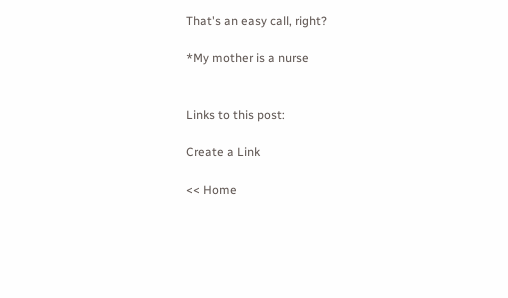That's an easy call, right?

*My mother is a nurse


Links to this post:

Create a Link

<< Home